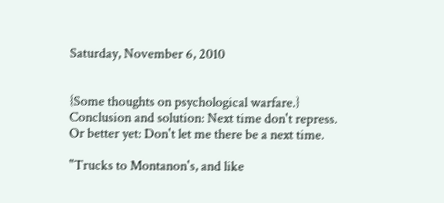Saturday, November 6, 2010


{Some thoughts on psychological warfare.}
Conclusion and solution: Next time don't repress.
Or better yet: Don't let me there be a next time.

"Trucks to Montanon's, and like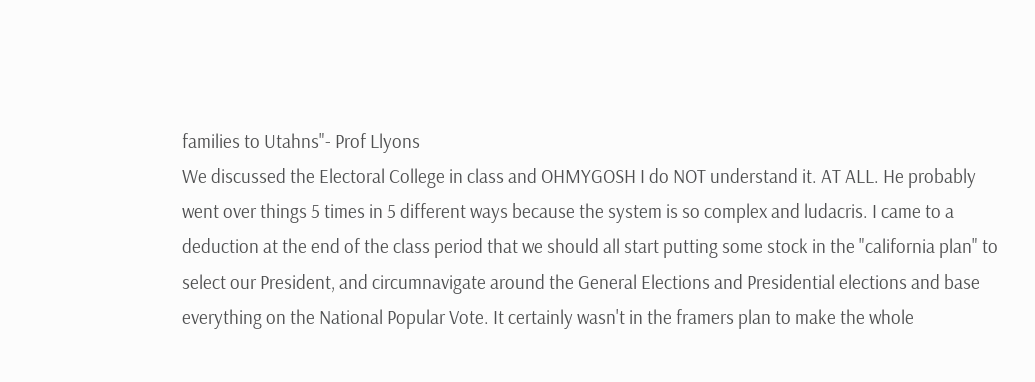families to Utahns"- Prof Llyons
We discussed the Electoral College in class and OHMYGOSH I do NOT understand it. AT ALL. He probably went over things 5 times in 5 different ways because the system is so complex and ludacris. I came to a deduction at the end of the class period that we should all start putting some stock in the "california plan" to select our President, and circumnavigate around the General Elections and Presidential elections and base everything on the National Popular Vote. It certainly wasn't in the framers plan to make the whole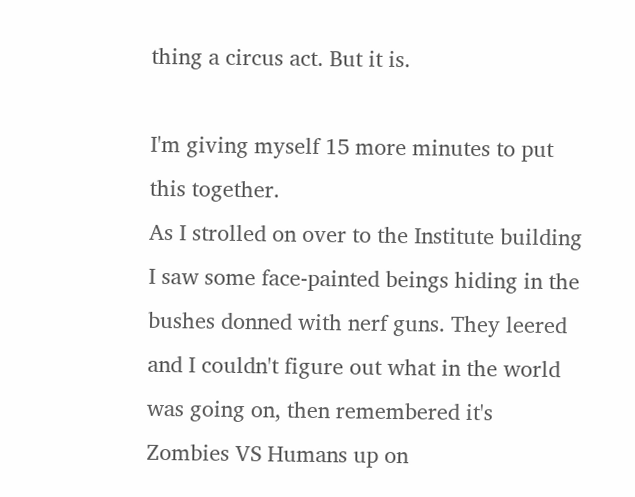thing a circus act. But it is.

I'm giving myself 15 more minutes to put this together.
As I strolled on over to the Institute building I saw some face-painted beings hiding in the bushes donned with nerf guns. They leered and I couldn't figure out what in the world was going on, then remembered it's Zombies VS Humans up on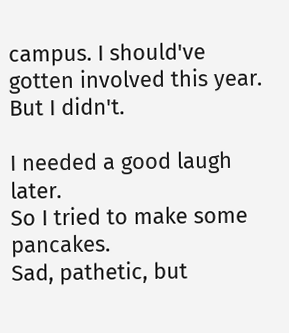campus. I should've gotten involved this year. But I didn't.

I needed a good laugh later.
So I tried to make some pancakes.
Sad, pathetic, but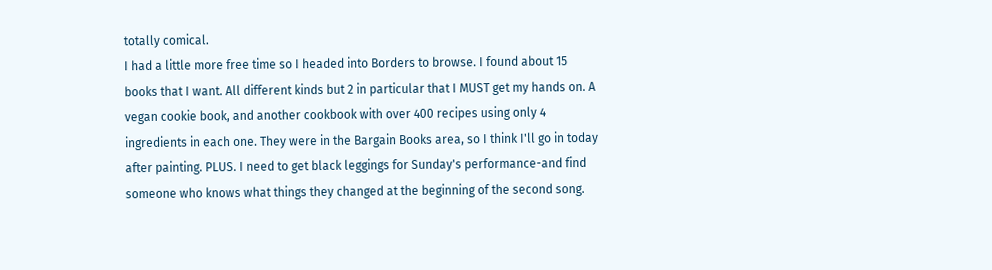totally comical.
I had a little more free time so I headed into Borders to browse. I found about 15 books that I want. All different kinds but 2 in particular that I MUST get my hands on. A vegan cookie book, and another cookbook with over 400 recipes using only 4 ingredients in each one. They were in the Bargain Books area, so I think I'll go in today after painting. PLUS. I need to get black leggings for Sunday's performance-and find someone who knows what things they changed at the beginning of the second song.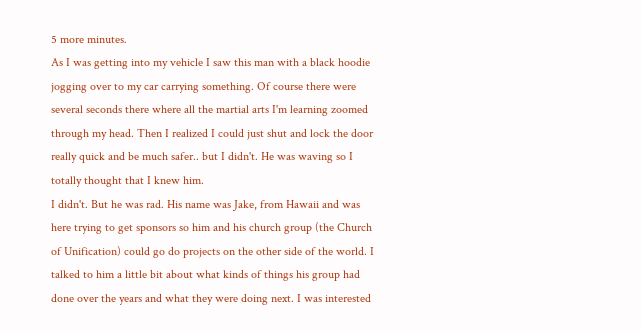5 more minutes.
As I was getting into my vehicle I saw this man with a black hoodie jogging over to my car carrying something. Of course there were several seconds there where all the martial arts I'm learning zoomed through my head. Then I realized I could just shut and lock the door really quick and be much safer.. but I didn't. He was waving so I totally thought that I knew him.
I didn't. But he was rad. His name was Jake, from Hawaii and was here trying to get sponsors so him and his church group (the Church of Unification) could go do projects on the other side of the world. I talked to him a little bit about what kinds of things his group had done over the years and what they were doing next. I was interested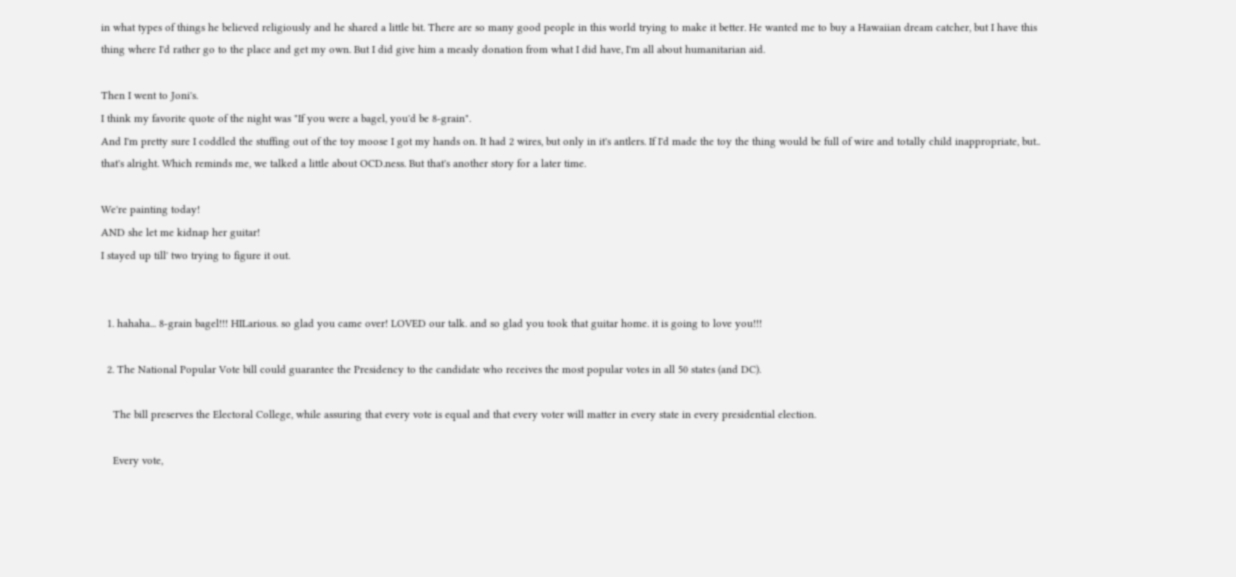in what types of things he believed religiously and he shared a little bit. There are so many good people in this world trying to make it better. He wanted me to buy a Hawaiian dream catcher, but I have this thing where I'd rather go to the place and get my own. But I did give him a measly donation from what I did have, I'm all about humanitarian aid.

Then I went to Joni's.
I think my favorite quote of the night was "If you were a bagel, you'd be 8-grain".
And I'm pretty sure I coddled the stuffing out of the toy moose I got my hands on. It had 2 wires, but only in it's antlers. If I'd made the toy the thing would be full of wire and totally child inappropriate, but.. that's alright. Which reminds me, we talked a little about OCD.ness. But that's another story for a later time.

We're painting today!
AND she let me kidnap her guitar!
I stayed up till' two trying to figure it out.


  1. hahaha... 8-grain bagel!!! HILarious. so glad you came over! LOVED our talk. and so glad you took that guitar home. it is going to love you!!!

  2. The National Popular Vote bill could guarantee the Presidency to the candidate who receives the most popular votes in all 50 states (and DC).

    The bill preserves the Electoral College, while assuring that every vote is equal and that every voter will matter in every state in every presidential election.

    Every vote,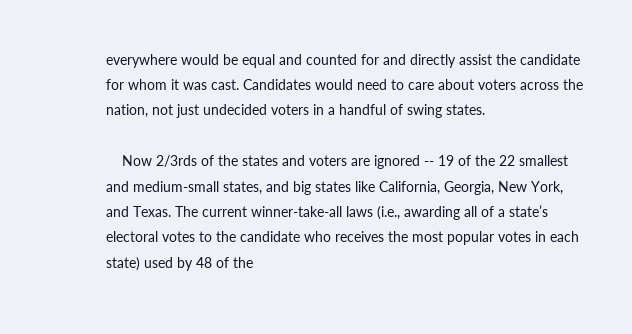everywhere would be equal and counted for and directly assist the candidate for whom it was cast. Candidates would need to care about voters across the nation, not just undecided voters in a handful of swing states.

    Now 2/3rds of the states and voters are ignored -- 19 of the 22 smallest and medium-small states, and big states like California, Georgia, New York, and Texas. The current winner-take-all laws (i.e., awarding all of a state’s electoral votes to the candidate who receives the most popular votes in each state) used by 48 of the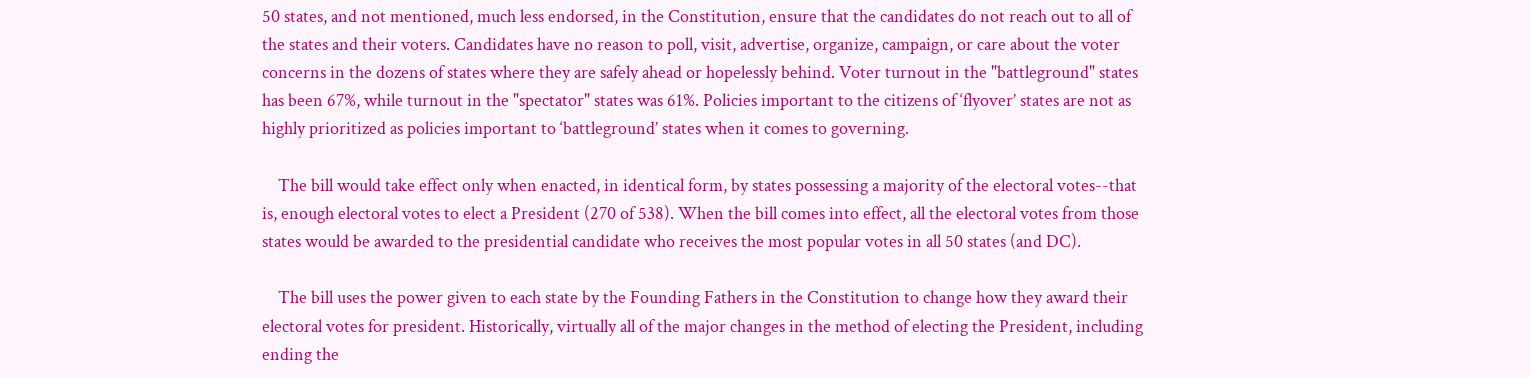50 states, and not mentioned, much less endorsed, in the Constitution, ensure that the candidates do not reach out to all of the states and their voters. Candidates have no reason to poll, visit, advertise, organize, campaign, or care about the voter concerns in the dozens of states where they are safely ahead or hopelessly behind. Voter turnout in the "battleground" states has been 67%, while turnout in the "spectator" states was 61%. Policies important to the citizens of ‘flyover’ states are not as highly prioritized as policies important to ‘battleground’ states when it comes to governing.

    The bill would take effect only when enacted, in identical form, by states possessing a majority of the electoral votes--that is, enough electoral votes to elect a President (270 of 538). When the bill comes into effect, all the electoral votes from those states would be awarded to the presidential candidate who receives the most popular votes in all 50 states (and DC).

    The bill uses the power given to each state by the Founding Fathers in the Constitution to change how they award their electoral votes for president. Historically, virtually all of the major changes in the method of electing the President, including ending the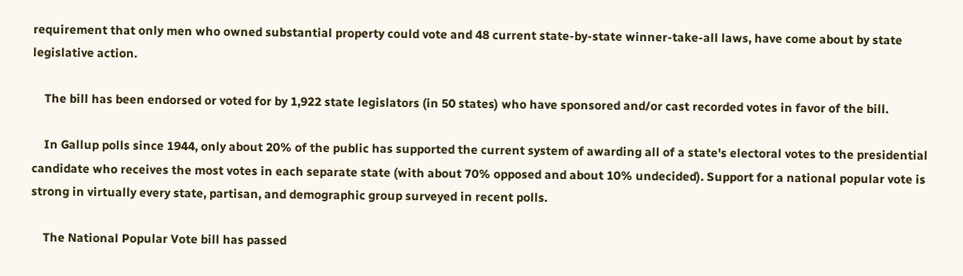requirement that only men who owned substantial property could vote and 48 current state-by-state winner-take-all laws, have come about by state legislative action.

    The bill has been endorsed or voted for by 1,922 state legislators (in 50 states) who have sponsored and/or cast recorded votes in favor of the bill.

    In Gallup polls since 1944, only about 20% of the public has supported the current system of awarding all of a state's electoral votes to the presidential candidate who receives the most votes in each separate state (with about 70% opposed and about 10% undecided). Support for a national popular vote is strong in virtually every state, partisan, and demographic group surveyed in recent polls.

    The National Popular Vote bill has passed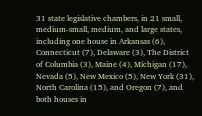31 state legislative chambers, in 21 small, medium-small, medium, and large states, including one house in Arkansas (6), Connecticut (7), Delaware (3), The District of Columbia (3), Maine (4), Michigan (17), Nevada (5), New Mexico (5), New York (31), North Carolina (15), and Oregon (7), and both houses in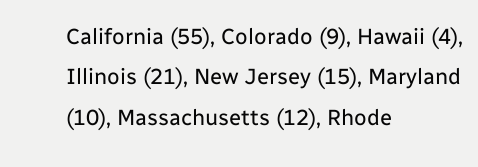California (55), Colorado (9), Hawaii (4), Illinois (21), New Jersey (15), Maryland (10), Massachusetts (12), Rhode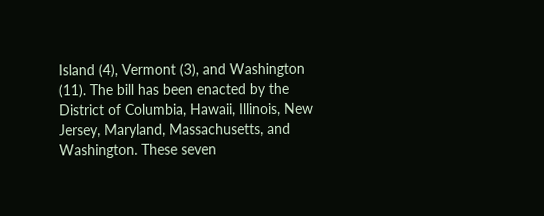Island (4), Vermont (3), and Washington (11). The bill has been enacted by the District of Columbia, Hawaii, Illinois, New Jersey, Maryland, Massachusetts, and Washington. These seven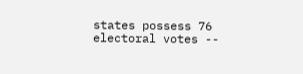states possess 76 electoral votes --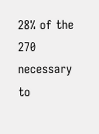28% of the 270 necessary to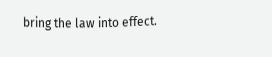bring the law into effect.